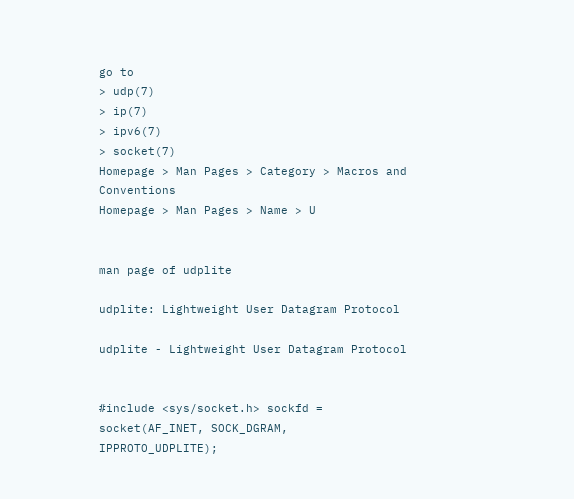go to
> udp(7)
> ip(7)
> ipv6(7)
> socket(7)
Homepage > Man Pages > Category > Macros and Conventions
Homepage > Man Pages > Name > U


man page of udplite

udplite: Lightweight User Datagram Protocol

udplite - Lightweight User Datagram Protocol


#include <sys/socket.h> sockfd = socket(AF_INET, SOCK_DGRAM, IPPROTO_UDPLITE);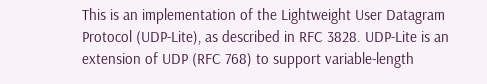This is an implementation of the Lightweight User Datagram Protocol (UDP-Lite), as described in RFC 3828. UDP-Lite is an extension of UDP (RFC 768) to support variable-length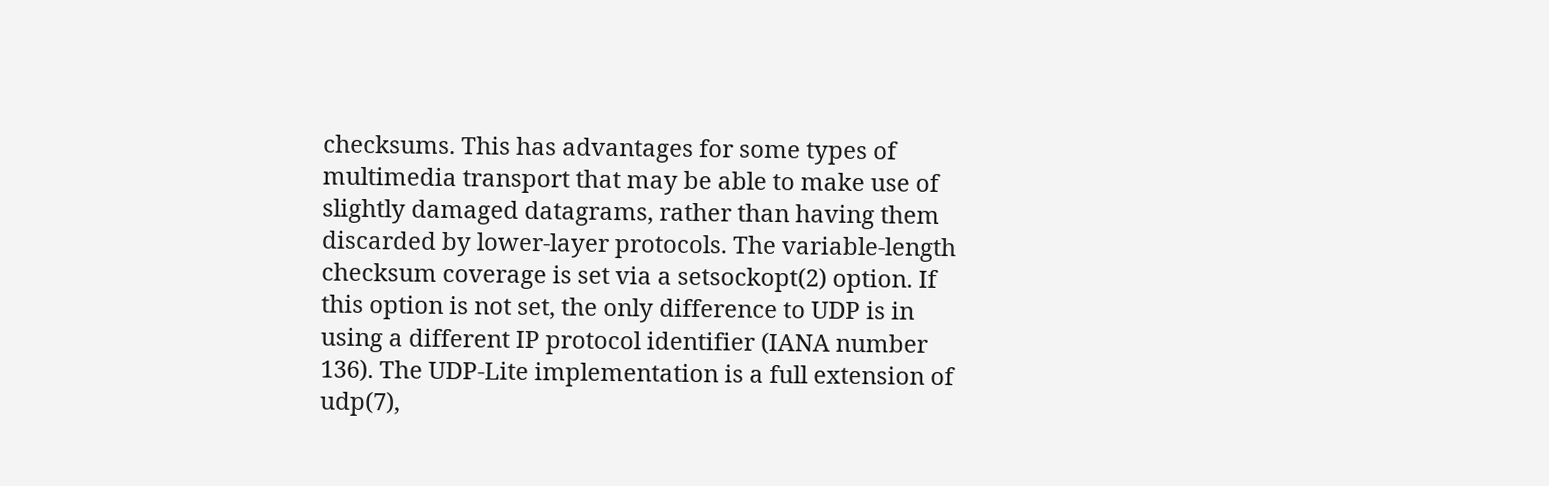checksums. This has advantages for some types of multimedia transport that may be able to make use of slightly damaged datagrams, rather than having them discarded by lower-layer protocols. The variable-length checksum coverage is set via a setsockopt(2) option. If this option is not set, the only difference to UDP is in using a different IP protocol identifier (IANA number 136). The UDP-Lite implementation is a full extension of udp(7),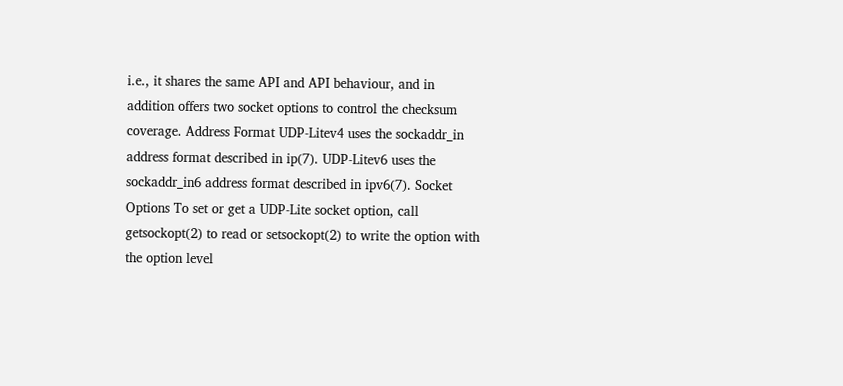i.e., it shares the same API and API behaviour, and in addition offers two socket options to control the checksum coverage. Address Format UDP-Litev4 uses the sockaddr_in address format described in ip(7). UDP-Litev6 uses the sockaddr_in6 address format described in ipv6(7). Socket Options To set or get a UDP-Lite socket option, call getsockopt(2) to read or setsockopt(2) to write the option with the option level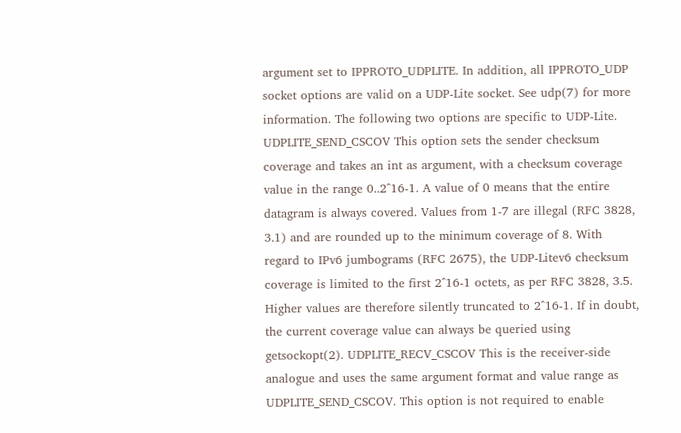argument set to IPPROTO_UDPLITE. In addition, all IPPROTO_UDP socket options are valid on a UDP-Lite socket. See udp(7) for more information. The following two options are specific to UDP-Lite. UDPLITE_SEND_CSCOV This option sets the sender checksum coverage and takes an int as argument, with a checksum coverage value in the range 0..2^16-1. A value of 0 means that the entire datagram is always covered. Values from 1-7 are illegal (RFC 3828, 3.1) and are rounded up to the minimum coverage of 8. With regard to IPv6 jumbograms (RFC 2675), the UDP-Litev6 checksum coverage is limited to the first 2^16-1 octets, as per RFC 3828, 3.5. Higher values are therefore silently truncated to 2^16-1. If in doubt, the current coverage value can always be queried using getsockopt(2). UDPLITE_RECV_CSCOV This is the receiver-side analogue and uses the same argument format and value range as UDPLITE_SEND_CSCOV. This option is not required to enable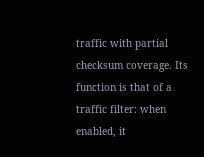traffic with partial checksum coverage. Its function is that of a traffic filter: when enabled, it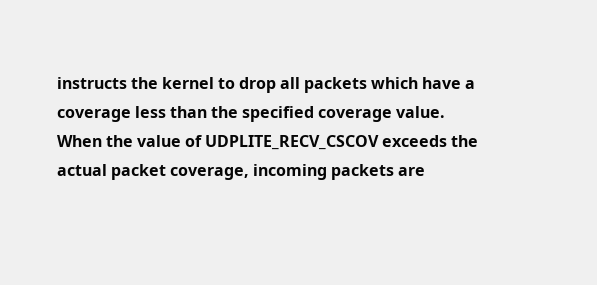instructs the kernel to drop all packets which have a coverage less than the specified coverage value. When the value of UDPLITE_RECV_CSCOV exceeds the actual packet coverage, incoming packets are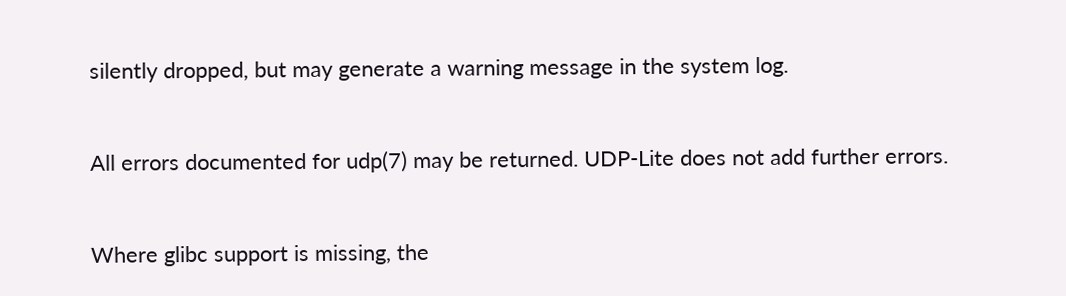silently dropped, but may generate a warning message in the system log.


All errors documented for udp(7) may be returned. UDP-Lite does not add further errors.


Where glibc support is missing, the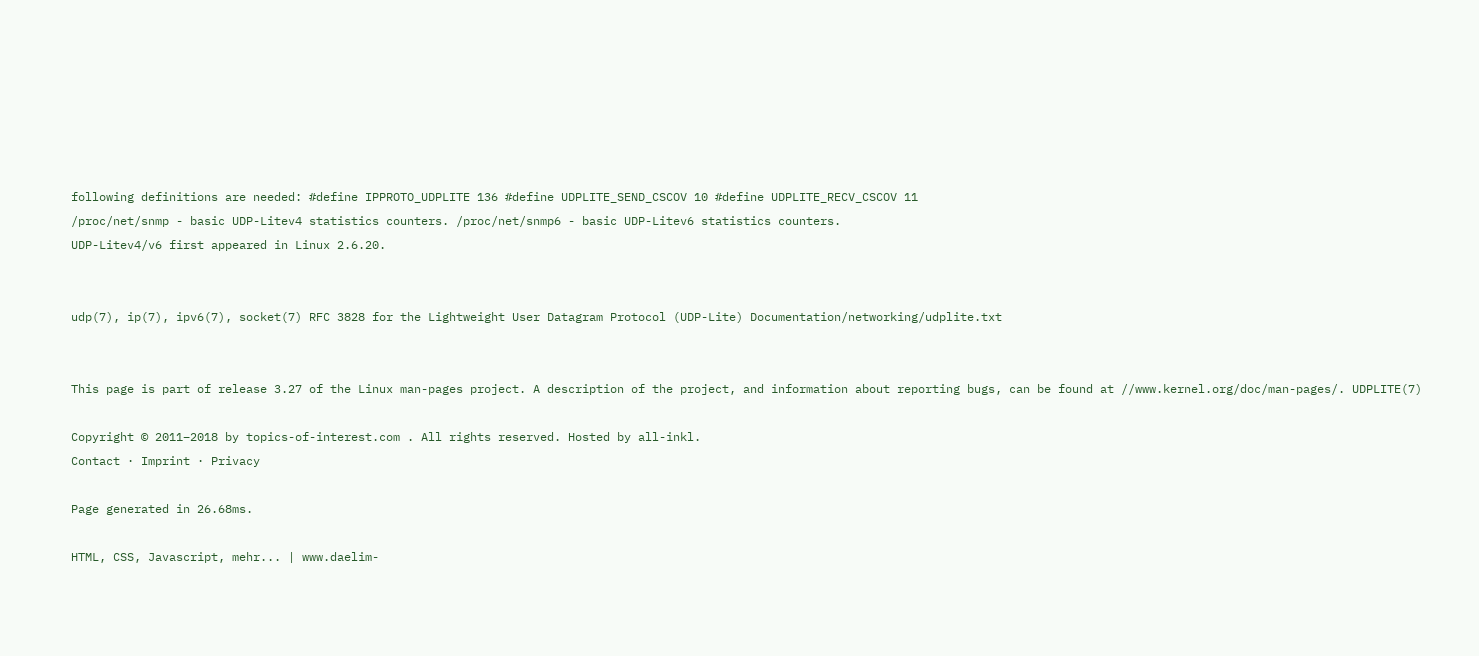following definitions are needed: #define IPPROTO_UDPLITE 136 #define UDPLITE_SEND_CSCOV 10 #define UDPLITE_RECV_CSCOV 11
/proc/net/snmp - basic UDP-Litev4 statistics counters. /proc/net/snmp6 - basic UDP-Litev6 statistics counters.
UDP-Litev4/v6 first appeared in Linux 2.6.20.


udp(7), ip(7), ipv6(7), socket(7) RFC 3828 for the Lightweight User Datagram Protocol (UDP-Lite) Documentation/networking/udplite.txt


This page is part of release 3.27 of the Linux man-pages project. A description of the project, and information about reporting bugs, can be found at //www.kernel.org/doc/man-pages/. UDPLITE(7)

Copyright © 2011–2018 by topics-of-interest.com . All rights reserved. Hosted by all-inkl.
Contact · Imprint · Privacy

Page generated in 26.68ms.

HTML, CSS, Javascript, mehr... | www.daelim-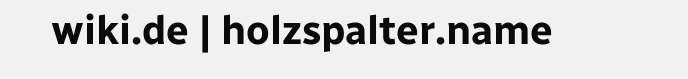wiki.de | holzspalter.name